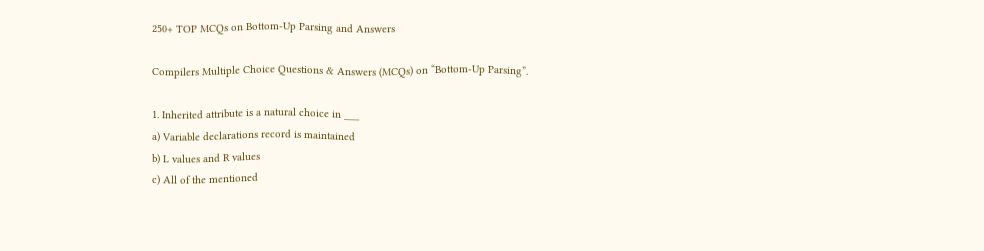250+ TOP MCQs on Bottom-Up Parsing and Answers

Compilers Multiple Choice Questions & Answers (MCQs) on “Bottom-Up Parsing”.

1. Inherited attribute is a natural choice in ___
a) Variable declarations record is maintained
b) L values and R values
c) All of the mentioned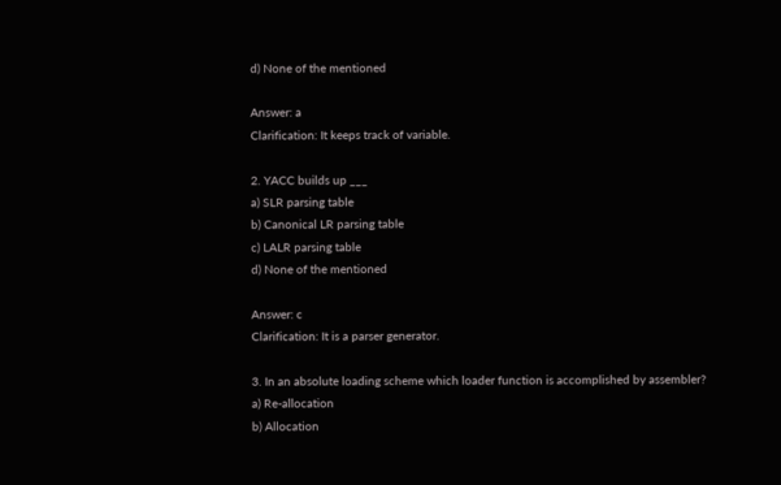d) None of the mentioned

Answer: a
Clarification: It keeps track of variable.

2. YACC builds up ___
a) SLR parsing table
b) Canonical LR parsing table
c) LALR parsing table
d) None of the mentioned

Answer: c
Clarification: It is a parser generator.

3. In an absolute loading scheme which loader function is accomplished by assembler?
a) Re-allocation
b) Allocation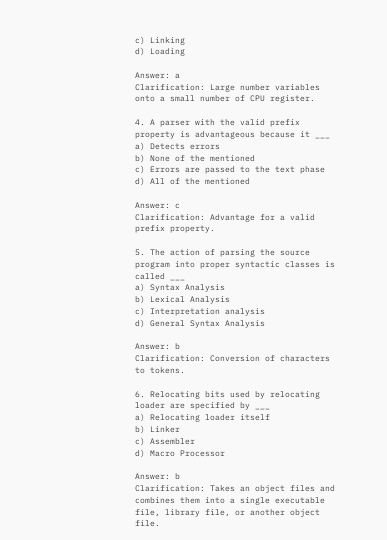c) Linking
d) Loading

Answer: a
Clarification: Large number variables onto a small number of CPU register.

4. A parser with the valid prefix property is advantageous because it ___
a) Detects errors
b) None of the mentioned
c) Errors are passed to the text phase
d) All of the mentioned

Answer: c
Clarification: Advantage for a valid prefix property.

5. The action of parsing the source program into proper syntactic classes is called ___
a) Syntax Analysis
b) Lexical Analysis
c) Interpretation analysis
d) General Syntax Analysis

Answer: b
Clarification: Conversion of characters to tokens.

6. Relocating bits used by relocating loader are specified by ___
a) Relocating loader itself
b) Linker
c) Assembler
d) Macro Processor

Answer: b
Clarification: Takes an object files and combines them into a single executable file, library file, or another object file.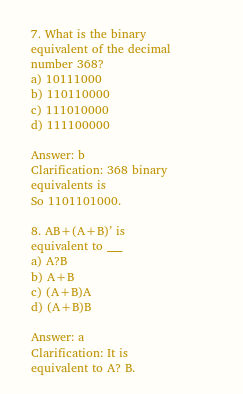7. What is the binary equivalent of the decimal number 368?
a) 10111000
b) 110110000
c) 111010000
d) 111100000

Answer: b
Clarification: 368 binary equivalents is
So 1101101000.

8. AB+(A+B)’ is equivalent to ___
a) A?B
b) A+B
c) (A+B)A
d) (A+B)B

Answer: a
Clarification: It is equivalent to A? B.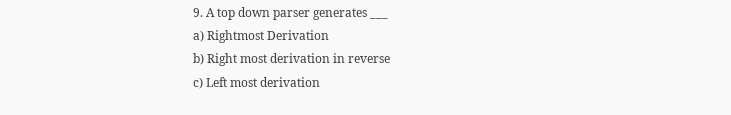9. A top down parser generates ___
a) Rightmost Derivation
b) Right most derivation in reverse
c) Left most derivation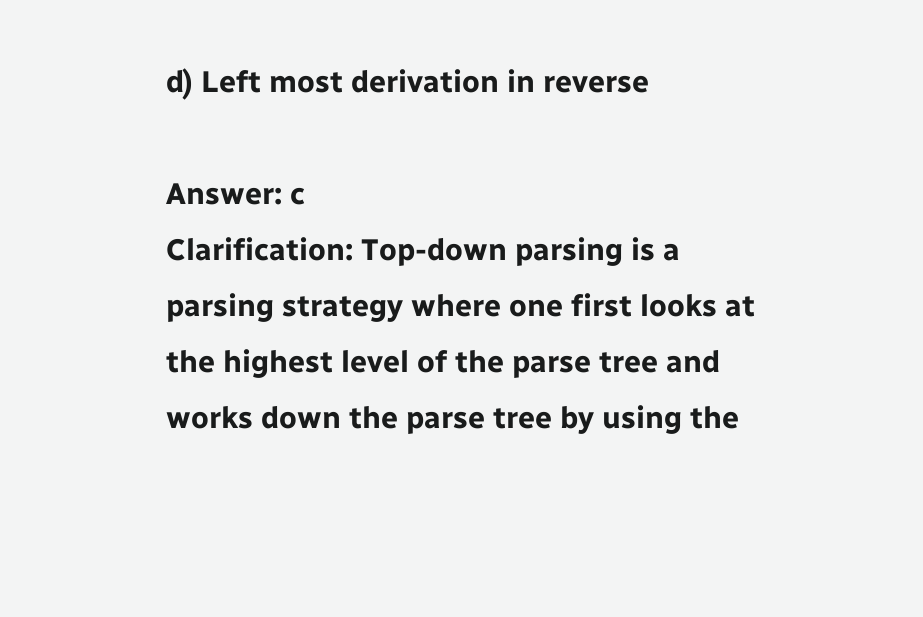d) Left most derivation in reverse

Answer: c
Clarification: Top-down parsing is a parsing strategy where one first looks at the highest level of the parse tree and works down the parse tree by using the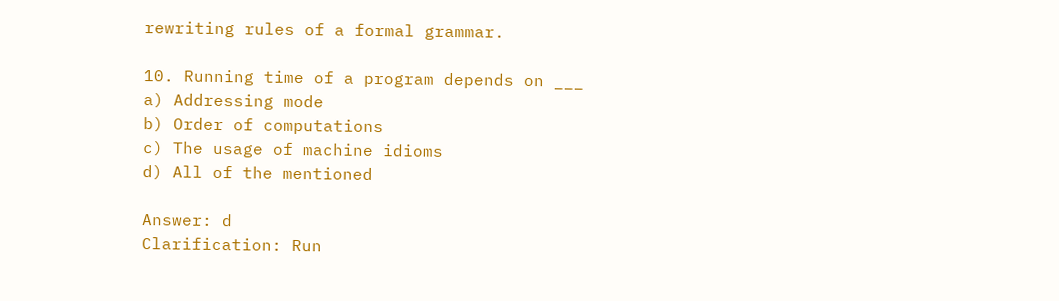rewriting rules of a formal grammar.

10. Running time of a program depends on ___
a) Addressing mode
b) Order of computations
c) The usage of machine idioms
d) All of the mentioned

Answer: d
Clarification: Run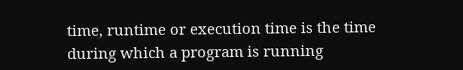time, runtime or execution time is the time during which a program is running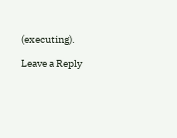(executing).

Leave a Reply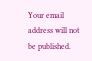Your email address will not be published.